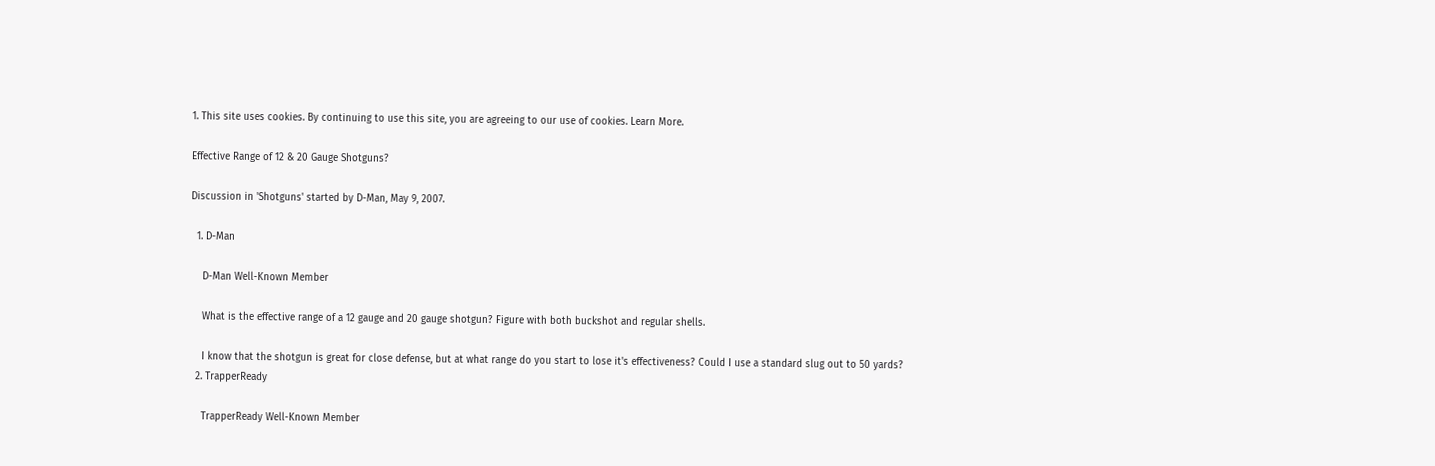1. This site uses cookies. By continuing to use this site, you are agreeing to our use of cookies. Learn More.

Effective Range of 12 & 20 Gauge Shotguns?

Discussion in 'Shotguns' started by D-Man, May 9, 2007.

  1. D-Man

    D-Man Well-Known Member

    What is the effective range of a 12 gauge and 20 gauge shotgun? Figure with both buckshot and regular shells.

    I know that the shotgun is great for close defense, but at what range do you start to lose it's effectiveness? Could I use a standard slug out to 50 yards?
  2. TrapperReady

    TrapperReady Well-Known Member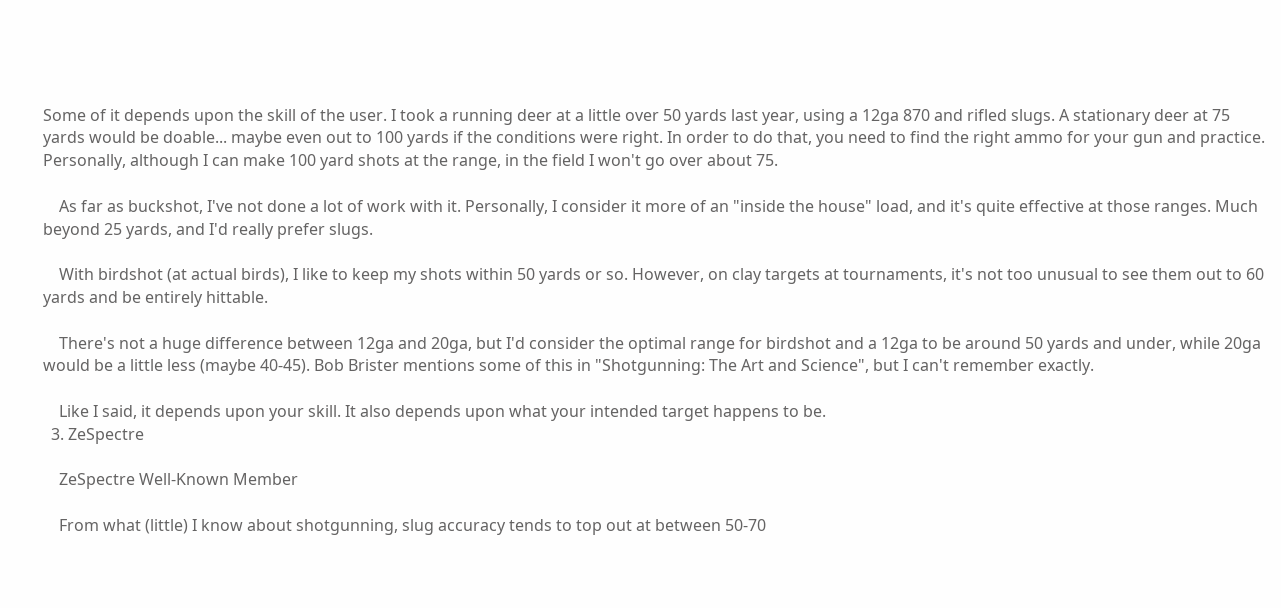Some of it depends upon the skill of the user. I took a running deer at a little over 50 yards last year, using a 12ga 870 and rifled slugs. A stationary deer at 75 yards would be doable... maybe even out to 100 yards if the conditions were right. In order to do that, you need to find the right ammo for your gun and practice. Personally, although I can make 100 yard shots at the range, in the field I won't go over about 75.

    As far as buckshot, I've not done a lot of work with it. Personally, I consider it more of an "inside the house" load, and it's quite effective at those ranges. Much beyond 25 yards, and I'd really prefer slugs.

    With birdshot (at actual birds), I like to keep my shots within 50 yards or so. However, on clay targets at tournaments, it's not too unusual to see them out to 60 yards and be entirely hittable.

    There's not a huge difference between 12ga and 20ga, but I'd consider the optimal range for birdshot and a 12ga to be around 50 yards and under, while 20ga would be a little less (maybe 40-45). Bob Brister mentions some of this in "Shotgunning: The Art and Science", but I can't remember exactly.

    Like I said, it depends upon your skill. It also depends upon what your intended target happens to be.
  3. ZeSpectre

    ZeSpectre Well-Known Member

    From what (little) I know about shotgunning, slug accuracy tends to top out at between 50-70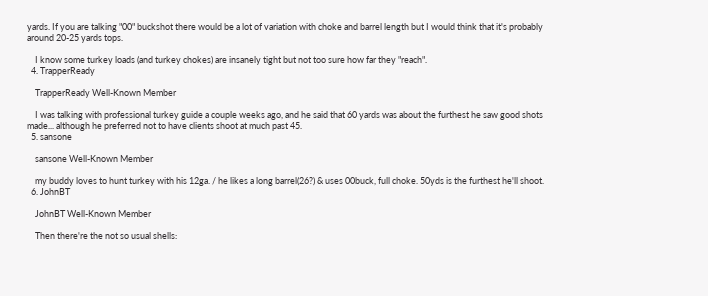yards. If you are talking "00" buckshot there would be a lot of variation with choke and barrel length but I would think that it's probably around 20-25 yards tops.

    I know some turkey loads (and turkey chokes) are insanely tight but not too sure how far they "reach".
  4. TrapperReady

    TrapperReady Well-Known Member

    I was talking with professional turkey guide a couple weeks ago, and he said that 60 yards was about the furthest he saw good shots made... although he preferred not to have clients shoot at much past 45.
  5. sansone

    sansone Well-Known Member

    my buddy loves to hunt turkey with his 12ga. / he likes a long barrel(26?) & uses 00buck, full choke. 50yds is the furthest he'll shoot.
  6. JohnBT

    JohnBT Well-Known Member

    Then there're the not so usual shells: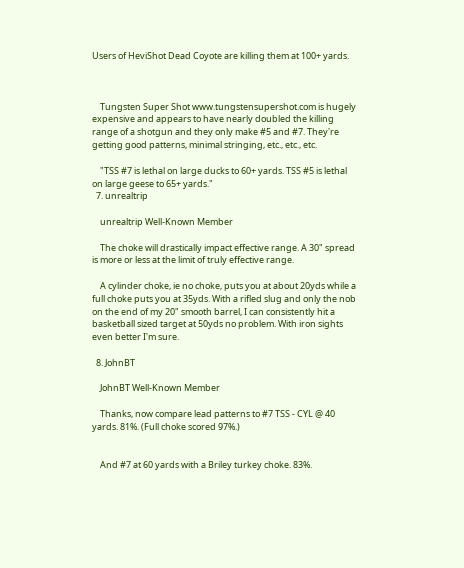Users of HeviShot Dead Coyote are killing them at 100+ yards.



    Tungsten Super Shot www.tungstensupershot.com is hugely expensive and appears to have nearly doubled the killing range of a shotgun and they only make #5 and #7. They're getting good patterns, minimal stringing, etc., etc., etc.

    "TSS #7 is lethal on large ducks to 60+ yards. TSS #5 is lethal on large geese to 65+ yards."
  7. unrealtrip

    unrealtrip Well-Known Member

    The choke will drastically impact effective range. A 30" spread is more or less at the limit of truly effective range.

    A cylinder choke, ie no choke, puts you at about 20yds while a full choke puts you at 35yds. With a rifled slug and only the nob on the end of my 20" smooth barrel, I can consistently hit a basketball sized target at 50yds no problem. With iron sights even better I'm sure.

  8. JohnBT

    JohnBT Well-Known Member

    Thanks, now compare lead patterns to #7 TSS - CYL @ 40 yards. 81%. (Full choke scored 97%.)


    And #7 at 60 yards with a Briley turkey choke. 83%.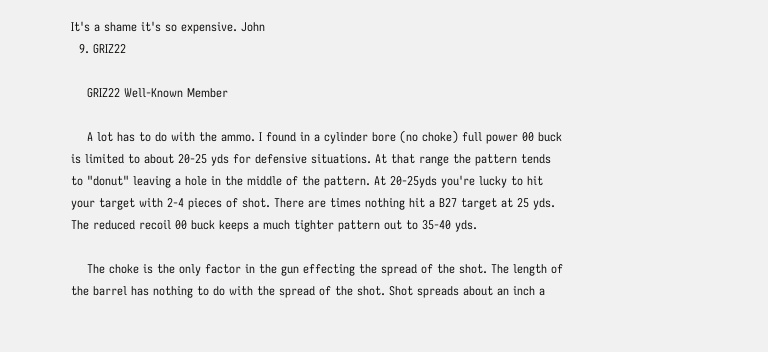It's a shame it's so expensive. John
  9. GRIZ22

    GRIZ22 Well-Known Member

    A lot has to do with the ammo. I found in a cylinder bore (no choke) full power 00 buck is limited to about 20-25 yds for defensive situations. At that range the pattern tends to "donut" leaving a hole in the middle of the pattern. At 20-25yds you're lucky to hit your target with 2-4 pieces of shot. There are times nothing hit a B27 target at 25 yds. The reduced recoil 00 buck keeps a much tighter pattern out to 35-40 yds.

    The choke is the only factor in the gun effecting the spread of the shot. The length of the barrel has nothing to do with the spread of the shot. Shot spreads about an inch a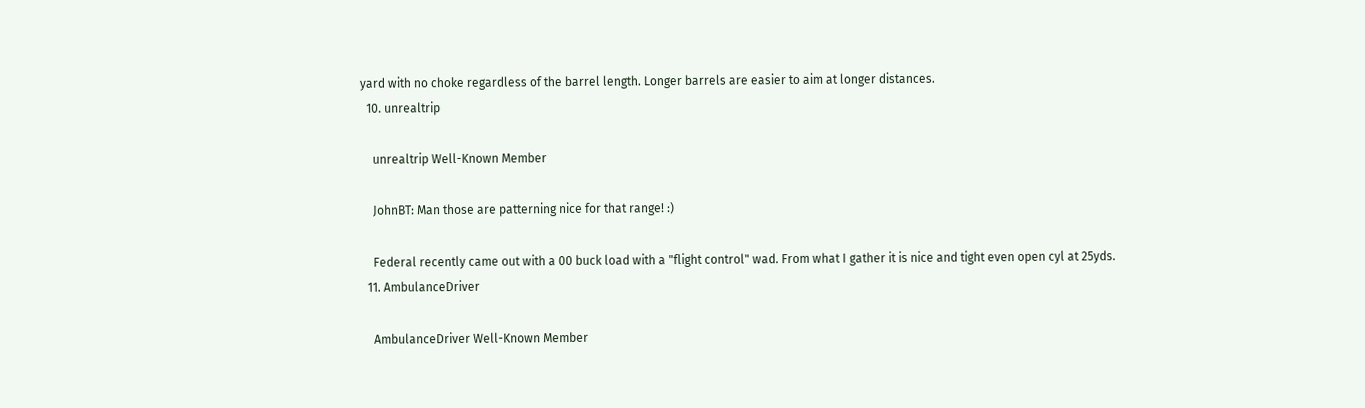yard with no choke regardless of the barrel length. Longer barrels are easier to aim at longer distances.
  10. unrealtrip

    unrealtrip Well-Known Member

    JohnBT: Man those are patterning nice for that range! :)

    Federal recently came out with a 00 buck load with a "flight control" wad. From what I gather it is nice and tight even open cyl at 25yds.
  11. AmbulanceDriver

    AmbulanceDriver Well-Known Member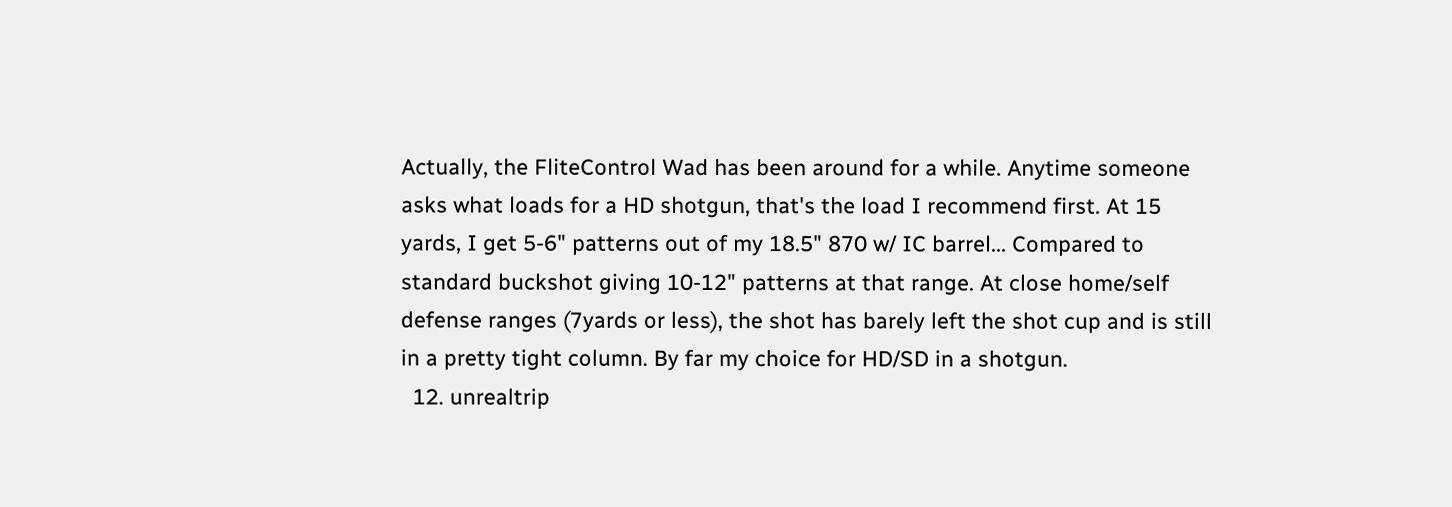Actually, the FliteControl Wad has been around for a while. Anytime someone asks what loads for a HD shotgun, that's the load I recommend first. At 15 yards, I get 5-6" patterns out of my 18.5" 870 w/ IC barrel... Compared to standard buckshot giving 10-12" patterns at that range. At close home/self defense ranges (7yards or less), the shot has barely left the shot cup and is still in a pretty tight column. By far my choice for HD/SD in a shotgun.
  12. unrealtrip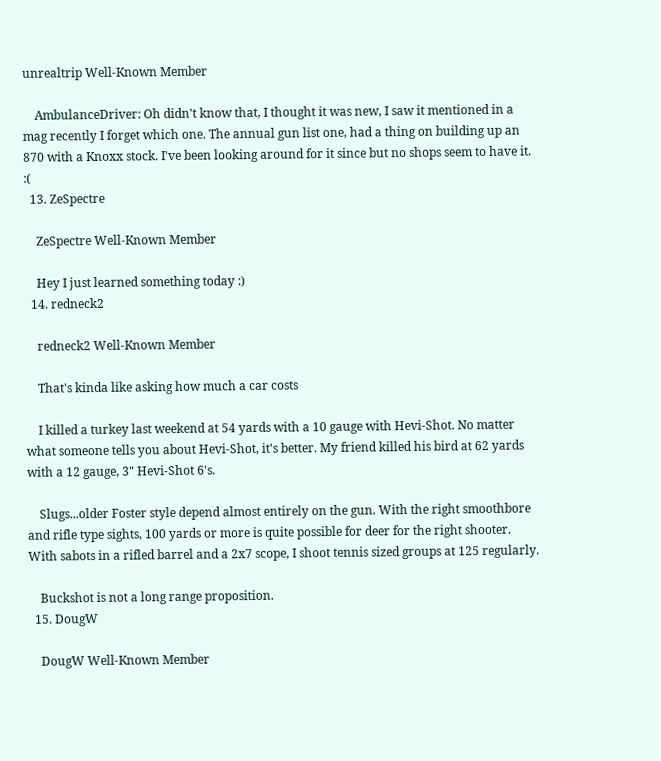unrealtrip Well-Known Member

    AmbulanceDriver: Oh didn't know that, I thought it was new, I saw it mentioned in a mag recently I forget which one. The annual gun list one, had a thing on building up an 870 with a Knoxx stock. I've been looking around for it since but no shops seem to have it. :(
  13. ZeSpectre

    ZeSpectre Well-Known Member

    Hey I just learned something today :)
  14. redneck2

    redneck2 Well-Known Member

    That's kinda like asking how much a car costs

    I killed a turkey last weekend at 54 yards with a 10 gauge with Hevi-Shot. No matter what someone tells you about Hevi-Shot, it's better. My friend killed his bird at 62 yards with a 12 gauge, 3" Hevi-Shot 6's.

    Slugs...older Foster style depend almost entirely on the gun. With the right smoothbore and rifle type sights, 100 yards or more is quite possible for deer for the right shooter. With sabots in a rifled barrel and a 2x7 scope, I shoot tennis sized groups at 125 regularly.

    Buckshot is not a long range proposition.
  15. DougW

    DougW Well-Known Member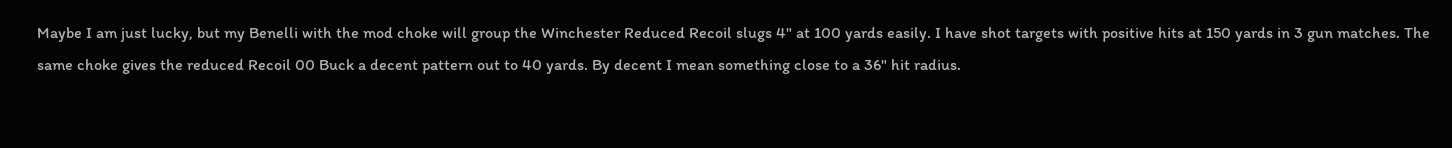Maybe I am just lucky, but my Benelli with the mod choke will group the Winchester Reduced Recoil slugs 4" at 100 yards easily. I have shot targets with positive hits at 150 yards in 3 gun matches. The same choke gives the reduced Recoil 00 Buck a decent pattern out to 40 yards. By decent I mean something close to a 36" hit radius.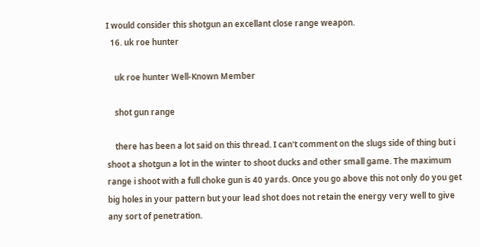I would consider this shotgun an excellant close range weapon.
  16. uk roe hunter

    uk roe hunter Well-Known Member

    shot gun range

    there has been a lot said on this thread. I can't comment on the slugs side of thing but i shoot a shotgun a lot in the winter to shoot ducks and other small game. The maximum range i shoot with a full choke gun is 40 yards. Once you go above this not only do you get big holes in your pattern but your lead shot does not retain the energy very well to give any sort of penetration.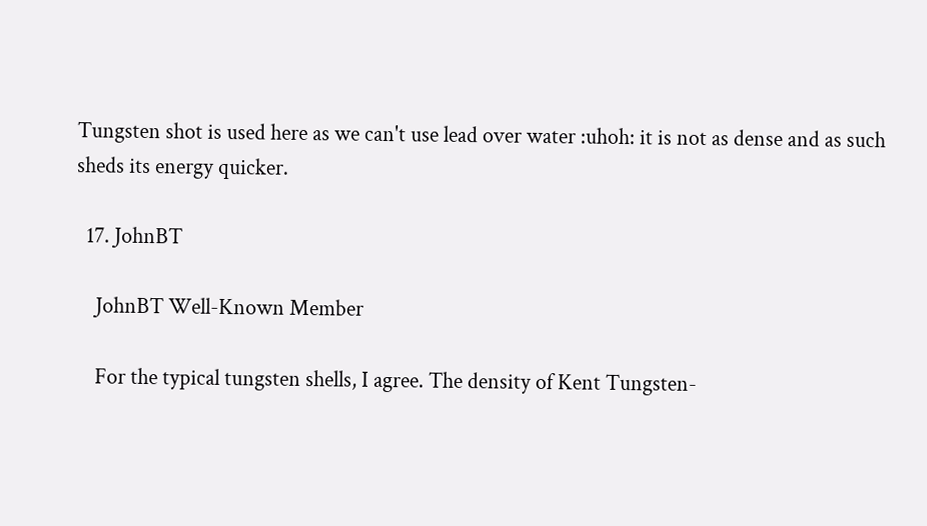Tungsten shot is used here as we can't use lead over water :uhoh: it is not as dense and as such sheds its energy quicker.

  17. JohnBT

    JohnBT Well-Known Member

    For the typical tungsten shells, I agree. The density of Kent Tungsten-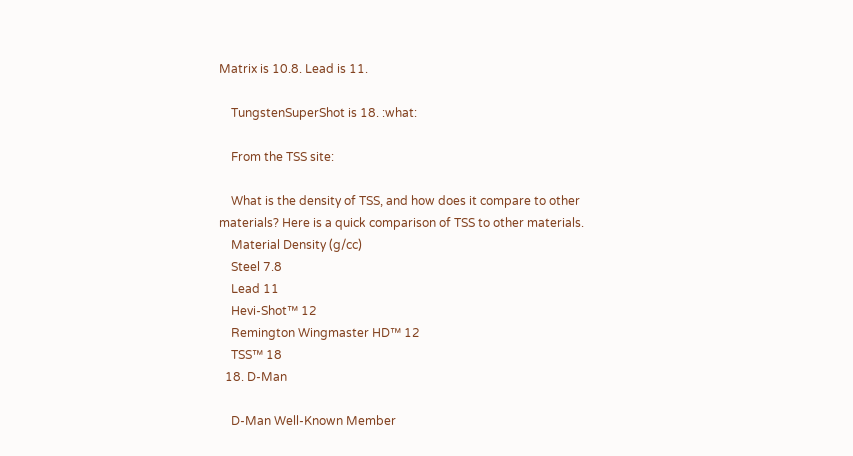Matrix is 10.8. Lead is 11.

    TungstenSuperShot is 18. :what:

    From the TSS site:

    What is the density of TSS, and how does it compare to other materials? Here is a quick comparison of TSS to other materials.
    Material Density (g/cc)
    Steel 7.8
    Lead 11
    Hevi-Shot™ 12
    Remington Wingmaster HD™ 12
    TSS™ 18
  18. D-Man

    D-Man Well-Known Member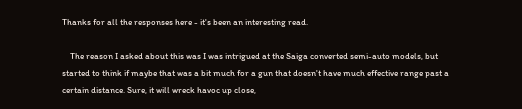Thanks for all the responses here - it's been an interesting read.

    The reason I asked about this was I was intrigued at the Saiga converted semi-auto models, but started to think if maybe that was a bit much for a gun that doesn't have much effective range past a certain distance. Sure, it will wreck havoc up close,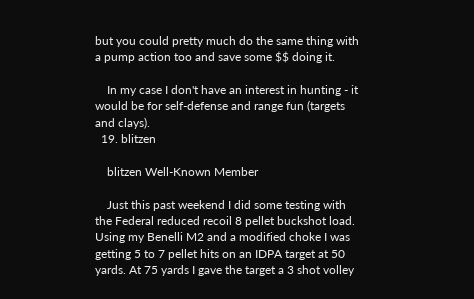but you could pretty much do the same thing with a pump action too and save some $$ doing it.

    In my case I don't have an interest in hunting - it would be for self-defense and range fun (targets and clays).
  19. blitzen

    blitzen Well-Known Member

    Just this past weekend I did some testing with the Federal reduced recoil 8 pellet buckshot load. Using my Benelli M2 and a modified choke I was getting 5 to 7 pellet hits on an IDPA target at 50 yards. At 75 yards I gave the target a 3 shot volley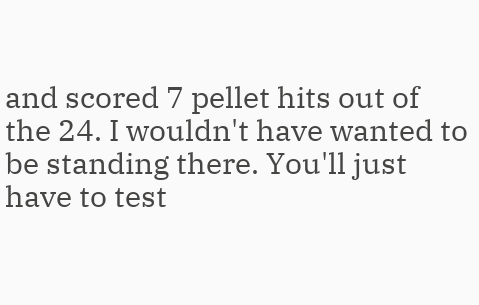and scored 7 pellet hits out of the 24. I wouldn't have wanted to be standing there. You'll just have to test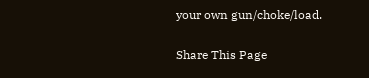your own gun/choke/load.

Share This Page